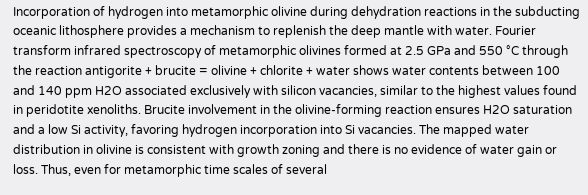Incorporation of hydrogen into metamorphic olivine during dehydration reactions in the subducting oceanic lithosphere provides a mechanism to replenish the deep mantle with water. Fourier transform infrared spectroscopy of metamorphic olivines formed at 2.5 GPa and 550 °C through the reaction antigorite + brucite = olivine + chlorite + water shows water contents between 100 and 140 ppm H2O associated exclusively with silicon vacancies, similar to the highest values found in peridotite xenoliths. Brucite involvement in the olivine-forming reaction ensures H2O saturation and a low Si activity, favoring hydrogen incorporation into Si vacancies. The mapped water distribution in olivine is consistent with growth zoning and there is no evidence of water gain or loss. Thus, even for metamorphic time scales of several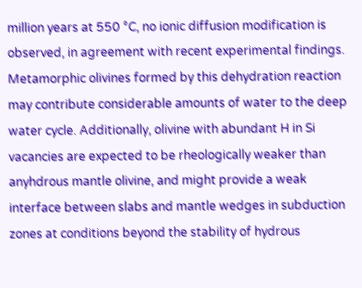million years at 550 °C, no ionic diffusion modification is observed, in agreement with recent experimental findings. Metamorphic olivines formed by this dehydration reaction may contribute considerable amounts of water to the deep water cycle. Additionally, olivine with abundant H in Si vacancies are expected to be rheologically weaker than anyhdrous mantle olivine, and might provide a weak interface between slabs and mantle wedges in subduction zones at conditions beyond the stability of hydrous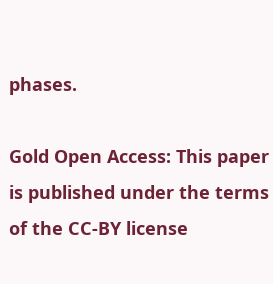phases.

Gold Open Access: This paper is published under the terms of the CC-BY license